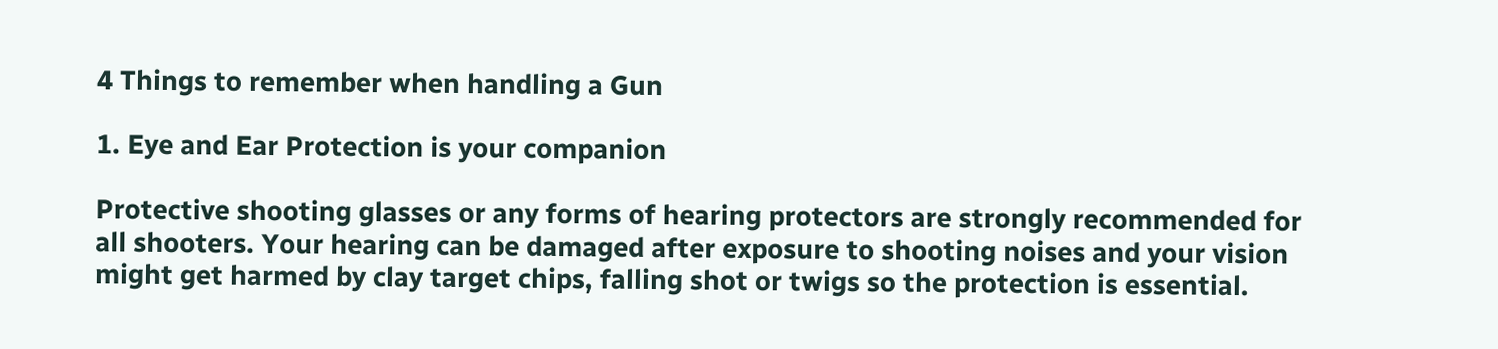4 Things to remember when handling a Gun

1. Eye and Ear Protection is your companion

Protective shooting glasses or any forms of hearing protectors are strongly recommended for all shooters. Your hearing can be damaged after exposure to shooting noises and your vision might get harmed by clay target chips, falling shot or twigs so the protection is essential.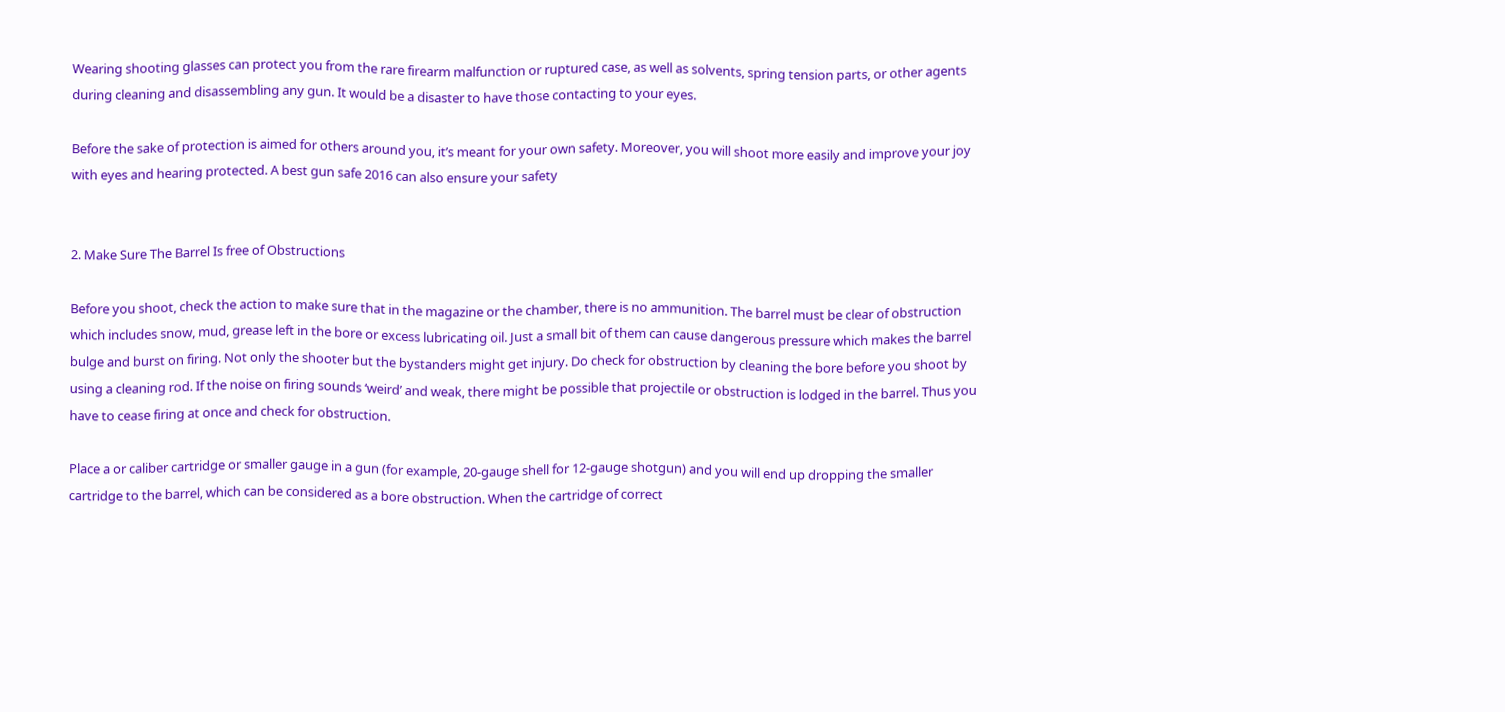Wearing shooting glasses can protect you from the rare firearm malfunction or ruptured case, as well as solvents, spring tension parts, or other agents during cleaning and disassembling any gun. It would be a disaster to have those contacting to your eyes.

Before the sake of protection is aimed for others around you, it’s meant for your own safety. Moreover, you will shoot more easily and improve your joy with eyes and hearing protected. A best gun safe 2016 can also ensure your safety


2. Make Sure The Barrel Is free of Obstructions

Before you shoot, check the action to make sure that in the magazine or the chamber, there is no ammunition. The barrel must be clear of obstruction which includes snow, mud, grease left in the bore or excess lubricating oil. Just a small bit of them can cause dangerous pressure which makes the barrel bulge and burst on firing. Not only the shooter but the bystanders might get injury. Do check for obstruction by cleaning the bore before you shoot by using a cleaning rod. If the noise on firing sounds ‘weird’ and weak, there might be possible that projectile or obstruction is lodged in the barrel. Thus you have to cease firing at once and check for obstruction.

Place a or caliber cartridge or smaller gauge in a gun (for example, 20-gauge shell for 12-gauge shotgun) and you will end up dropping the smaller cartridge to the barrel, which can be considered as a bore obstruction. When the cartridge of correct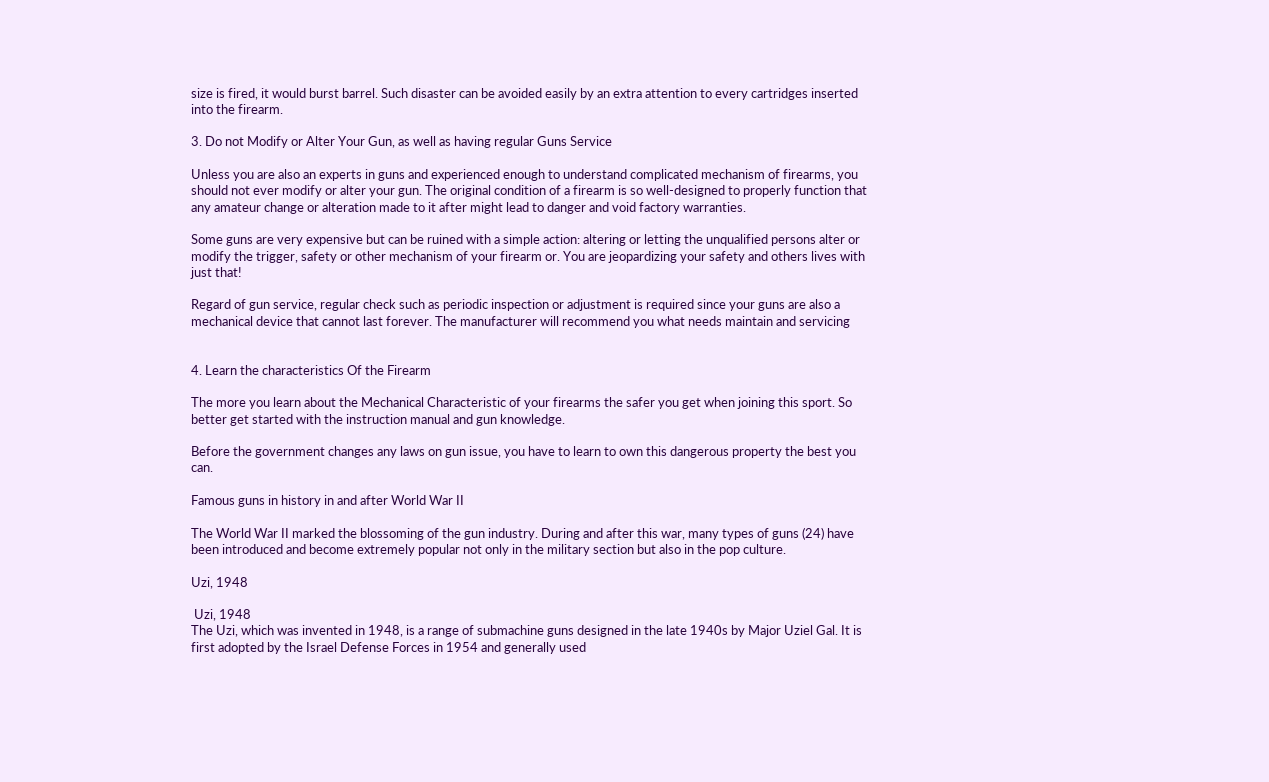size is fired, it would burst barrel. Such disaster can be avoided easily by an extra attention to every cartridges inserted into the firearm.

3. Do not Modify or Alter Your Gun, as well as having regular Guns Service

Unless you are also an experts in guns and experienced enough to understand complicated mechanism of firearms, you should not ever modify or alter your gun. The original condition of a firearm is so well-designed to properly function that any amateur change or alteration made to it after might lead to danger and void factory warranties.

Some guns are very expensive but can be ruined with a simple action: altering or letting the unqualified persons alter or modify the trigger, safety or other mechanism of your firearm or. You are jeopardizing your safety and others lives with just that!

Regard of gun service, regular check such as periodic inspection or adjustment is required since your guns are also a mechanical device that cannot last forever. The manufacturer will recommend you what needs maintain and servicing


4. Learn the characteristics Of the Firearm

The more you learn about the Mechanical Characteristic of your firearms the safer you get when joining this sport. So better get started with the instruction manual and gun knowledge.

Before the government changes any laws on gun issue, you have to learn to own this dangerous property the best you can.

Famous guns in history in and after World War II

The World War II marked the blossoming of the gun industry. During and after this war, many types of guns (24) have been introduced and become extremely popular not only in the military section but also in the pop culture.

Uzi, 1948

 Uzi, 1948
The Uzi, which was invented in 1948, is a range of submachine guns designed in the late 1940s by Major Uziel Gal. It is first adopted by the Israel Defense Forces in 1954 and generally used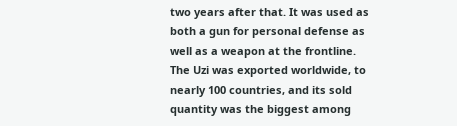two years after that. It was used as both a gun for personal defense as well as a weapon at the frontline. The Uzi was exported worldwide, to nearly 100 countries, and its sold quantity was the biggest among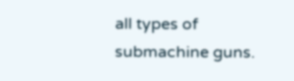all types of submachine guns.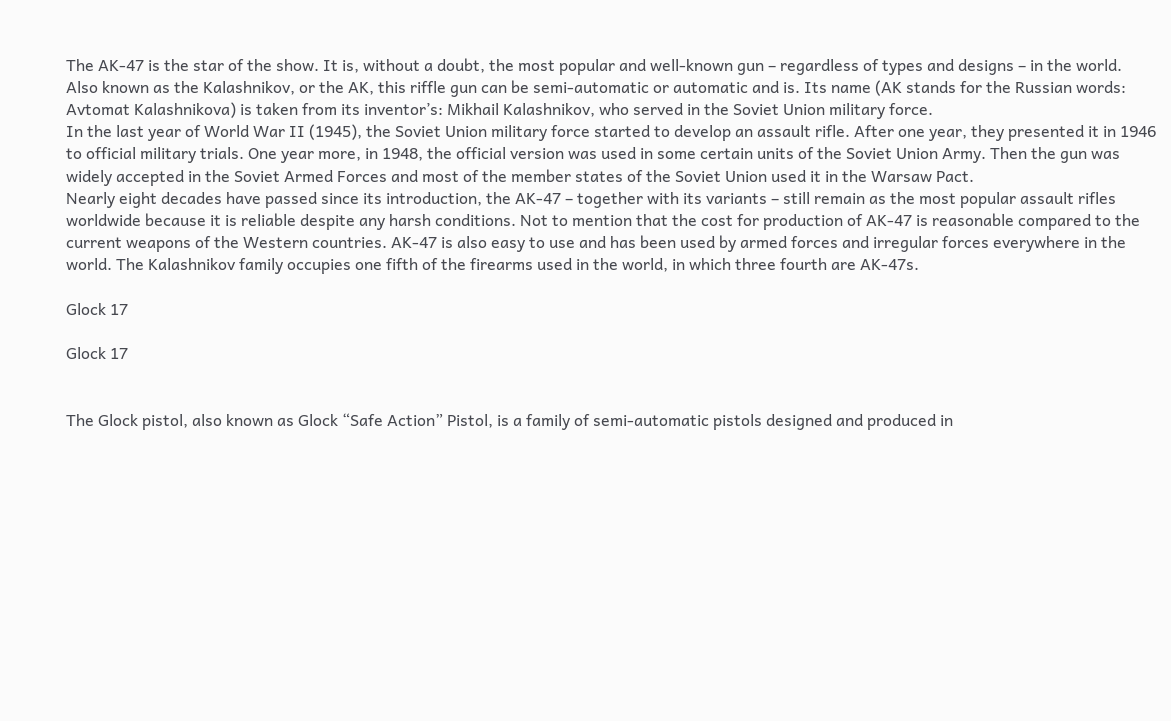The AK-47 is the star of the show. It is, without a doubt, the most popular and well-known gun – regardless of types and designs – in the world.
Also known as the Kalashnikov, or the AK, this riffle gun can be semi-automatic or automatic and is. Its name (AK stands for the Russian words: Avtomat Kalashnikova) is taken from its inventor’s: Mikhail Kalashnikov, who served in the Soviet Union military force.
In the last year of World War II (1945), the Soviet Union military force started to develop an assault rifle. After one year, they presented it in 1946 to official military trials. One year more, in 1948, the official version was used in some certain units of the Soviet Union Army. Then the gun was widely accepted in the Soviet Armed Forces and most of the member states of the Soviet Union used it in the Warsaw Pact.
Nearly eight decades have passed since its introduction, the AK-47 – together with its variants – still remain as the most popular assault rifles worldwide because it is reliable despite any harsh conditions. Not to mention that the cost for production of AK-47 is reasonable compared to the current weapons of the Western countries. AK-47 is also easy to use and has been used by armed forces and irregular forces everywhere in the world. The Kalashnikov family occupies one fifth of the firearms used in the world, in which three fourth are AK-47s.

Glock 17

Glock 17


The Glock pistol, also known as Glock “Safe Action” Pistol, is a family of semi-automatic pistols designed and produced in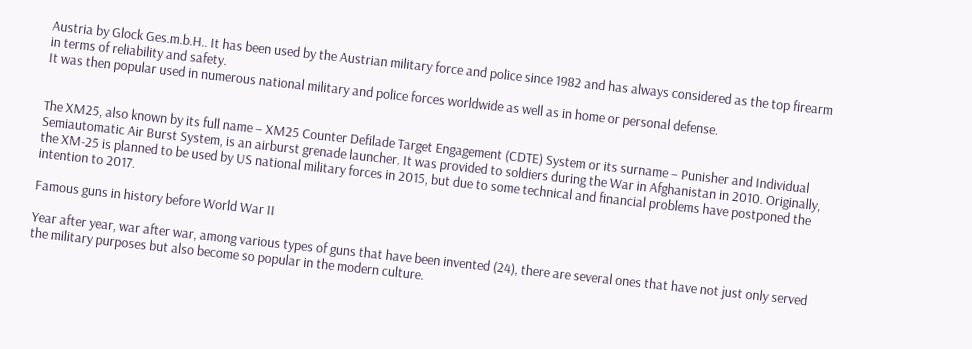Austria by Glock Ges.m.b.H.. It has been used by the Austrian military force and police since 1982 and has always considered as the top firearm in terms of reliability and safety.
It was then popular used in numerous national military and police forces worldwide as well as in home or personal defense.


The XM25, also known by its full name – XM25 Counter Defilade Target Engagement (CDTE) System or its surname – Punisher and Individual Semiautomatic Air Burst System, is an airburst grenade launcher. It was provided to soldiers during the War in Afghanistan in 2010. Originally, the XM-25 is planned to be used by US national military forces in 2015, but due to some technical and financial problems have postponed the intention to 2017.

Famous guns in history before World War II

Year after year, war after war, among various types of guns that have been invented (24), there are several ones that have not just only served the military purposes but also become so popular in the modern culture.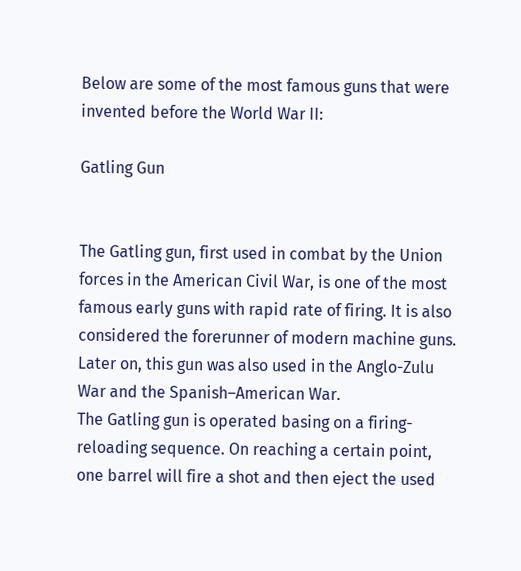Below are some of the most famous guns that were invented before the World War II:

Gatling Gun


The Gatling gun, first used in combat by the Union forces in the American Civil War, is one of the most famous early guns with rapid rate of firing. It is also considered the forerunner of modern machine guns. Later on, this gun was also used in the Anglo-Zulu War and the Spanish–American War.
The Gatling gun is operated basing on a firing-reloading sequence. On reaching a certain point, one barrel will fire a shot and then eject the used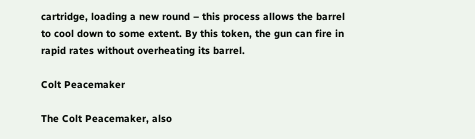cartridge, loading a new round – this process allows the barrel to cool down to some extent. By this token, the gun can fire in rapid rates without overheating its barrel.

Colt Peacemaker

The Colt Peacemaker, also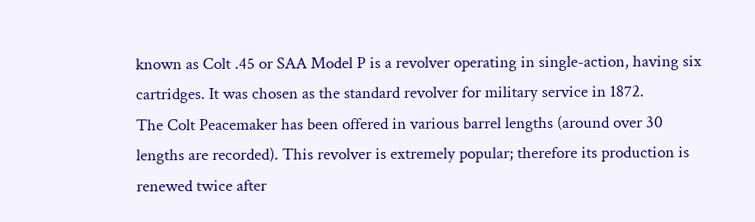known as Colt .45 or SAA Model P is a revolver operating in single-action, having six cartridges. It was chosen as the standard revolver for military service in 1872.
The Colt Peacemaker has been offered in various barrel lengths (around over 30 lengths are recorded). This revolver is extremely popular; therefore its production is renewed twice after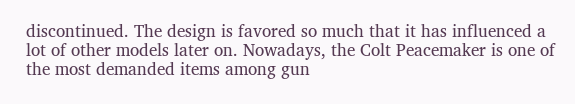discontinued. The design is favored so much that it has influenced a lot of other models later on. Nowadays, the Colt Peacemaker is one of the most demanded items among gun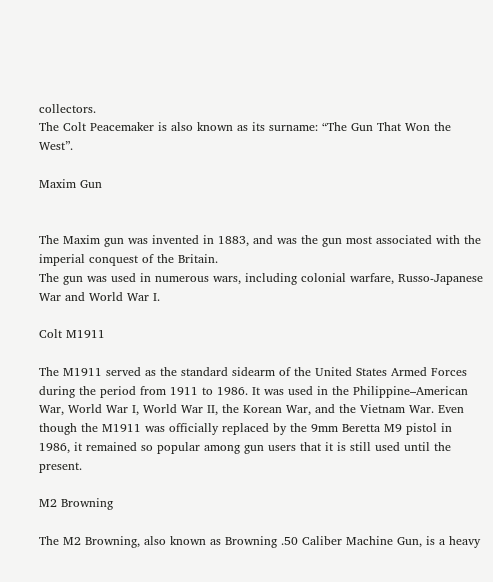collectors.
The Colt Peacemaker is also known as its surname: “The Gun That Won the West”.

Maxim Gun


The Maxim gun was invented in 1883, and was the gun most associated with the imperial conquest of the Britain.
The gun was used in numerous wars, including colonial warfare, Russo-Japanese War and World War I.

Colt M1911

The M1911 served as the standard sidearm of the United States Armed Forces during the period from 1911 to 1986. It was used in the Philippine–American War, World War I, World War II, the Korean War, and the Vietnam War. Even though the M1911 was officially replaced by the 9mm Beretta M9 pistol in 1986, it remained so popular among gun users that it is still used until the present.

M2 Browning

The M2 Browning, also known as Browning .50 Caliber Machine Gun, is a heavy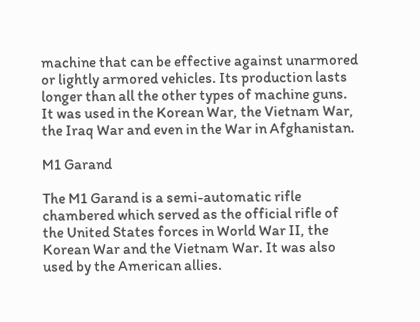machine that can be effective against unarmored or lightly armored vehicles. Its production lasts longer than all the other types of machine guns.
It was used in the Korean War, the Vietnam War, the Iraq War and even in the War in Afghanistan.

M1 Garand

The M1 Garand is a semi-automatic rifle chambered which served as the official rifle of the United States forces in World War II, the Korean War and the Vietnam War. It was also used by the American allies.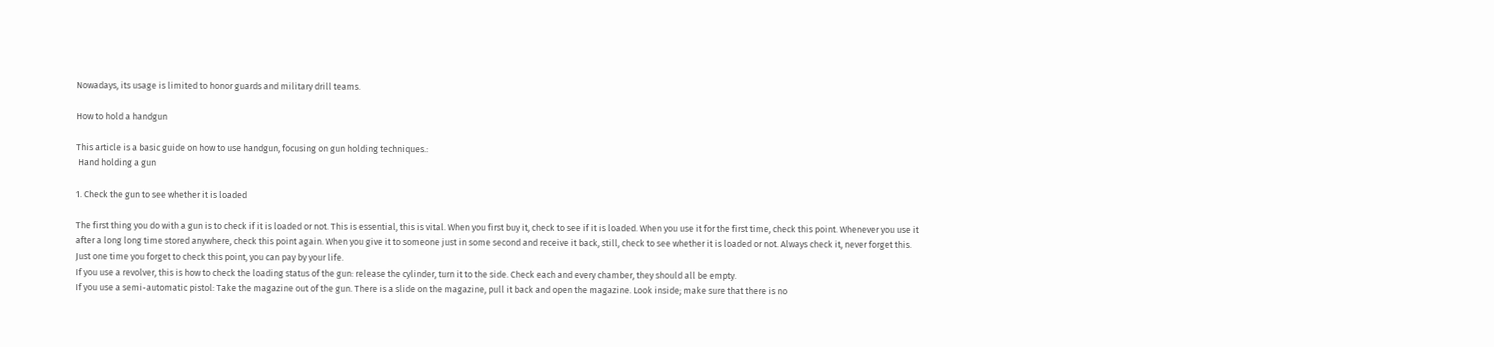Nowadays, its usage is limited to honor guards and military drill teams.

How to hold a handgun

This article is a basic guide on how to use handgun, focusing on gun holding techniques.:
 Hand holding a gun

1. Check the gun to see whether it is loaded

The first thing you do with a gun is to check if it is loaded or not. This is essential, this is vital. When you first buy it, check to see if it is loaded. When you use it for the first time, check this point. Whenever you use it after a long long time stored anywhere, check this point again. When you give it to someone just in some second and receive it back, still, check to see whether it is loaded or not. Always check it, never forget this. Just one time you forget to check this point, you can pay by your life.
If you use a revolver, this is how to check the loading status of the gun: release the cylinder, turn it to the side. Check each and every chamber, they should all be empty.
If you use a semi-automatic pistol: Take the magazine out of the gun. There is a slide on the magazine, pull it back and open the magazine. Look inside; make sure that there is no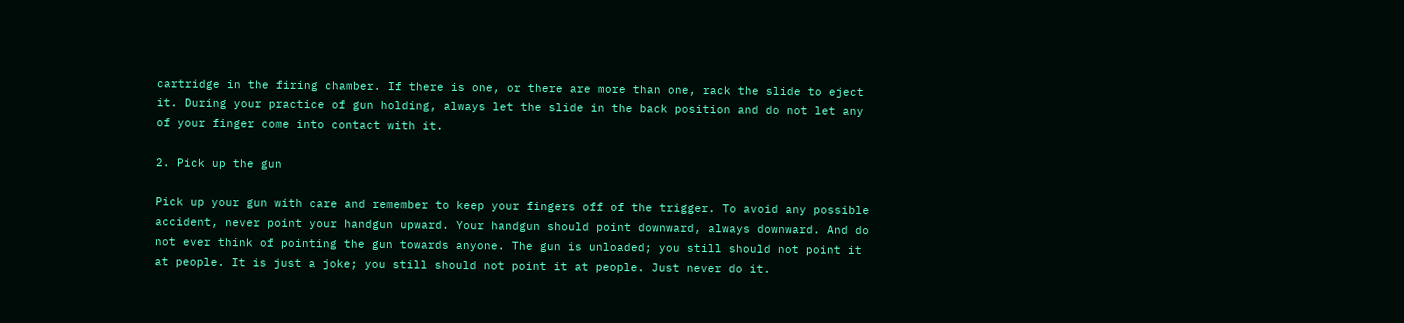cartridge in the firing chamber. If there is one, or there are more than one, rack the slide to eject it. During your practice of gun holding, always let the slide in the back position and do not let any of your finger come into contact with it.

2. Pick up the gun

Pick up your gun with care and remember to keep your fingers off of the trigger. To avoid any possible accident, never point your handgun upward. Your handgun should point downward, always downward. And do not ever think of pointing the gun towards anyone. The gun is unloaded; you still should not point it at people. It is just a joke; you still should not point it at people. Just never do it.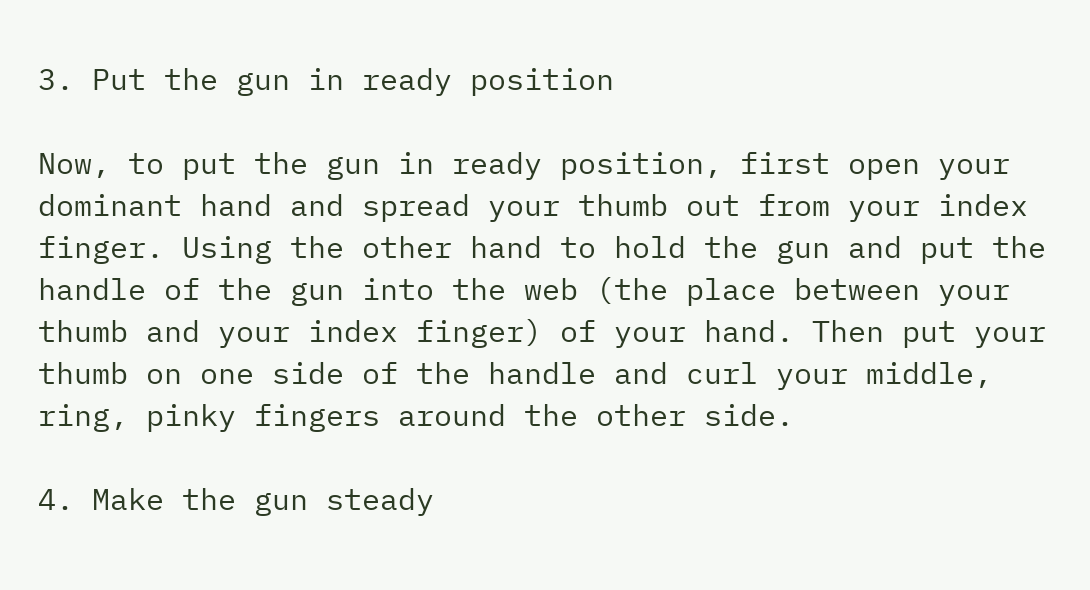3. Put the gun in ready position

Now, to put the gun in ready position, first open your dominant hand and spread your thumb out from your index finger. Using the other hand to hold the gun and put the handle of the gun into the web (the place between your thumb and your index finger) of your hand. Then put your thumb on one side of the handle and curl your middle, ring, pinky fingers around the other side.

4. Make the gun steady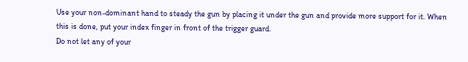Use your non-dominant hand to steady the gun by placing it under the gun and provide more support for it. When this is done, put your index finger in front of the trigger guard.
Do not let any of your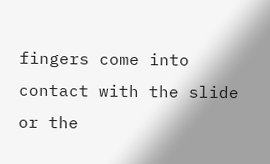fingers come into contact with the slide or the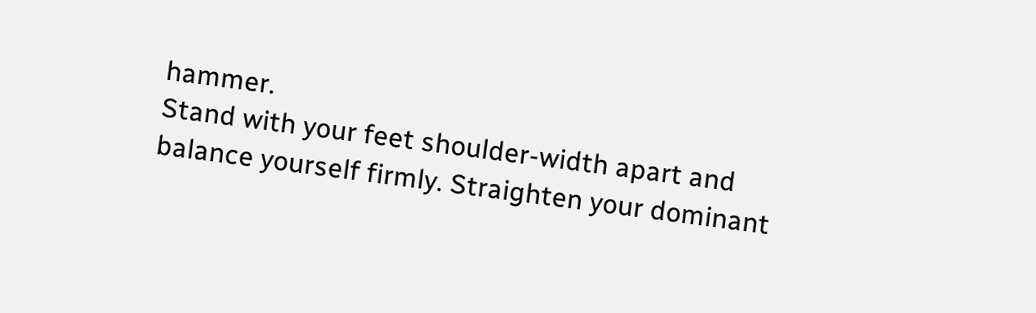hammer.
Stand with your feet shoulder-width apart and balance yourself firmly. Straighten your dominant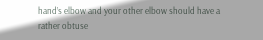hand’s elbow and your other elbow should have a rather obtuse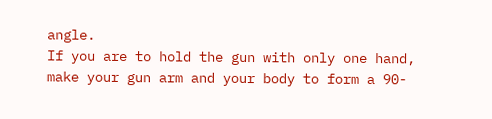angle.
If you are to hold the gun with only one hand, make your gun arm and your body to form a 90-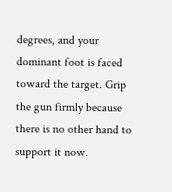degrees, and your dominant foot is faced toward the target. Grip the gun firmly because there is no other hand to support it now.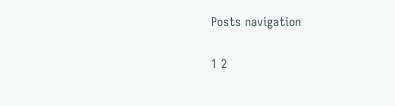Posts navigation

1 2